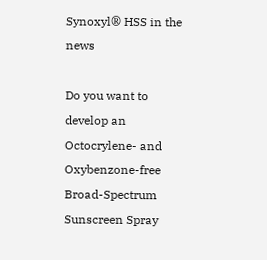Synoxyl® HSS in the news

Do you want to develop an Octocrylene- and Oxybenzone-free Broad-Spectrum Sunscreen Spray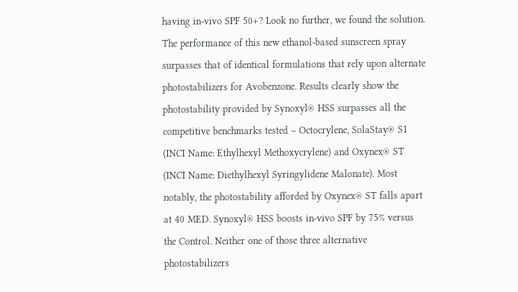having in-vivo SPF 50+? Look no further, we found the solution. The performance of this new ethanol-based sunscreen spray surpasses that of identical formulations that rely upon alternate photostabilizers for Avobenzone. Results clearly show the photostability provided by Synoxyl® HSS surpasses all the competitive benchmarks tested – Octocrylene, SolaStay® S1 (INCI Name: Ethylhexyl Methoxycrylene) and Oxynex® ST (INCI Name: Diethylhexyl Syringylidene Malonate). Most notably, the photostability afforded by Oxynex® ST falls apart at 40 MED. Synoxyl® HSS boosts in-vivo SPF by 75% versus the Control. Neither one of those three alternative photostabilizers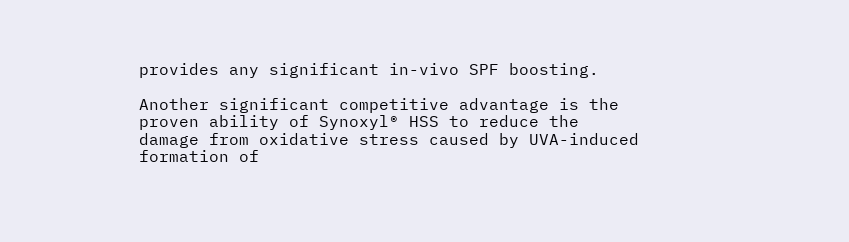provides any significant in-vivo SPF boosting.

Another significant competitive advantage is the proven ability of Synoxyl® HSS to reduce the damage from oxidative stress caused by UVA-induced formation of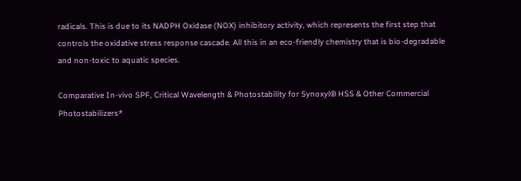radicals. This is due to its NADPH Oxidase (NOX) inhibitory activity, which represents the first step that controls the oxidative stress response cascade. All this in an eco-friendly chemistry that is bio-degradable and non-toxic to aquatic species.

Comparative In-vivo SPF, Critical Wavelength & Photostability for Synoxyl® HSS & Other Commercial Photostabilizers*